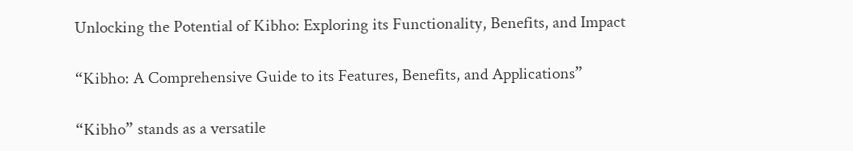Unlocking the Potential of Kibho: Exploring its Functionality, Benefits, and Impact

“Kibho: A Comprehensive Guide to its Features, Benefits, and Applications”

“Kibho” stands as a versatile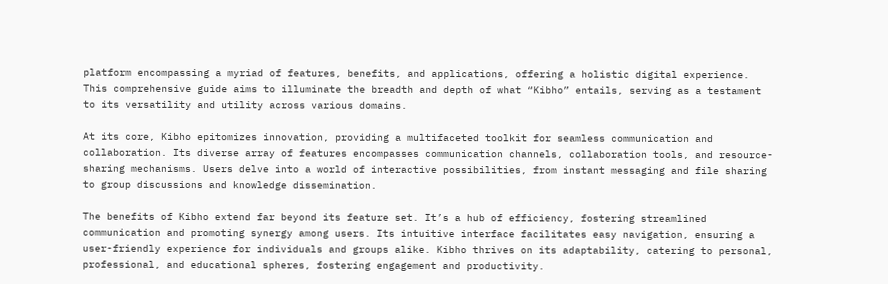platform encompassing a myriad of features, benefits, and applications, offering a holistic digital experience. This comprehensive guide aims to illuminate the breadth and depth of what “Kibho” entails, serving as a testament to its versatility and utility across various domains.

At its core, Kibho epitomizes innovation, providing a multifaceted toolkit for seamless communication and collaboration. Its diverse array of features encompasses communication channels, collaboration tools, and resource-sharing mechanisms. Users delve into a world of interactive possibilities, from instant messaging and file sharing to group discussions and knowledge dissemination.

The benefits of Kibho extend far beyond its feature set. It’s a hub of efficiency, fostering streamlined communication and promoting synergy among users. Its intuitive interface facilitates easy navigation, ensuring a user-friendly experience for individuals and groups alike. Kibho thrives on its adaptability, catering to personal, professional, and educational spheres, fostering engagement and productivity.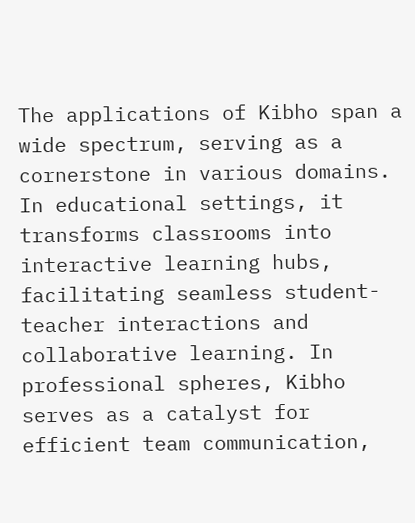The applications of Kibho span a wide spectrum, serving as a cornerstone in various domains. In educational settings, it transforms classrooms into interactive learning hubs, facilitating seamless student-teacher interactions and collaborative learning. In professional spheres, Kibho serves as a catalyst for efficient team communication,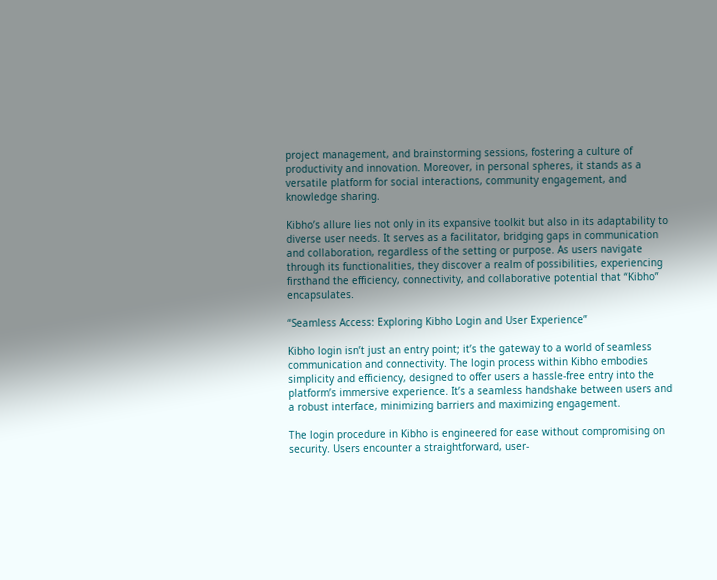project management, and brainstorming sessions, fostering a culture of productivity and innovation. Moreover, in personal spheres, it stands as a versatile platform for social interactions, community engagement, and knowledge sharing.

Kibho’s allure lies not only in its expansive toolkit but also in its adaptability to diverse user needs. It serves as a facilitator, bridging gaps in communication and collaboration, regardless of the setting or purpose. As users navigate through its functionalities, they discover a realm of possibilities, experiencing firsthand the efficiency, connectivity, and collaborative potential that “Kibho” encapsulates.

“Seamless Access: Exploring Kibho Login and User Experience”

Kibho login isn’t just an entry point; it’s the gateway to a world of seamless communication and connectivity. The login process within Kibho embodies simplicity and efficiency, designed to offer users a hassle-free entry into the platform’s immersive experience. It’s a seamless handshake between users and a robust interface, minimizing barriers and maximizing engagement.

The login procedure in Kibho is engineered for ease without compromising on security. Users encounter a straightforward, user-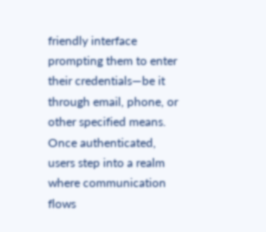friendly interface prompting them to enter their credentials—be it through email, phone, or other specified means. Once authenticated, users step into a realm where communication flows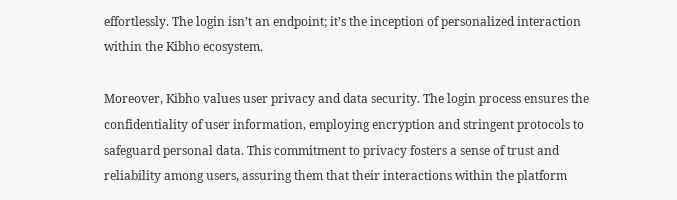effortlessly. The login isn’t an endpoint; it’s the inception of personalized interaction within the Kibho ecosystem.

Moreover, Kibho values user privacy and data security. The login process ensures the confidentiality of user information, employing encryption and stringent protocols to safeguard personal data. This commitment to privacy fosters a sense of trust and reliability among users, assuring them that their interactions within the platform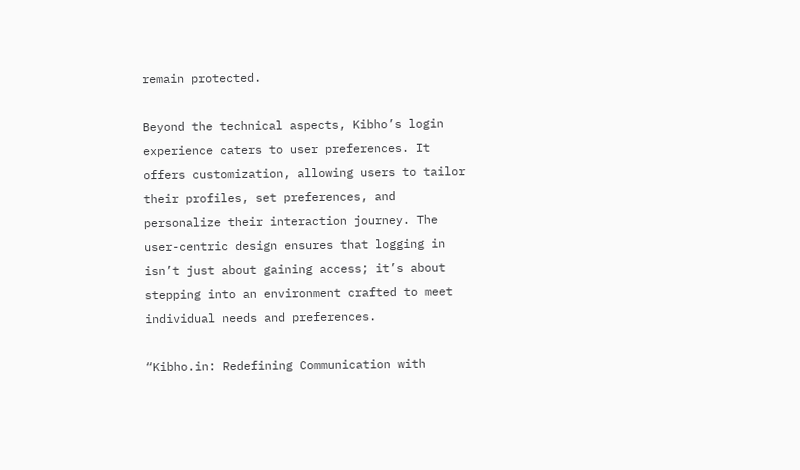remain protected.

Beyond the technical aspects, Kibho’s login experience caters to user preferences. It offers customization, allowing users to tailor their profiles, set preferences, and personalize their interaction journey. The user-centric design ensures that logging in isn’t just about gaining access; it’s about stepping into an environment crafted to meet individual needs and preferences.

“Kibho.in: Redefining Communication with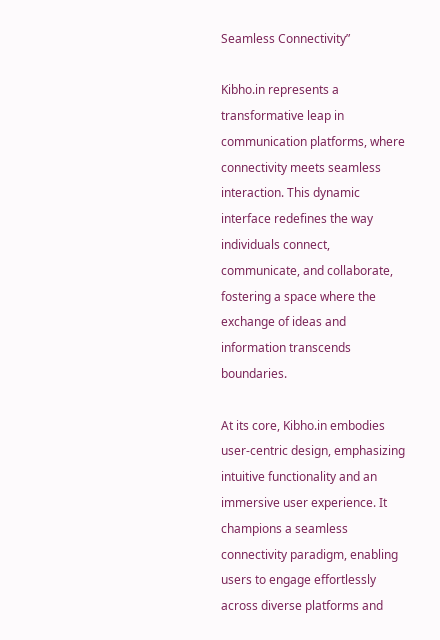Seamless Connectivity”

Kibho.in represents a transformative leap in communication platforms, where connectivity meets seamless interaction. This dynamic interface redefines the way individuals connect, communicate, and collaborate, fostering a space where the exchange of ideas and information transcends boundaries.

At its core, Kibho.in embodies user-centric design, emphasizing intuitive functionality and an immersive user experience. It champions a seamless connectivity paradigm, enabling users to engage effortlessly across diverse platforms and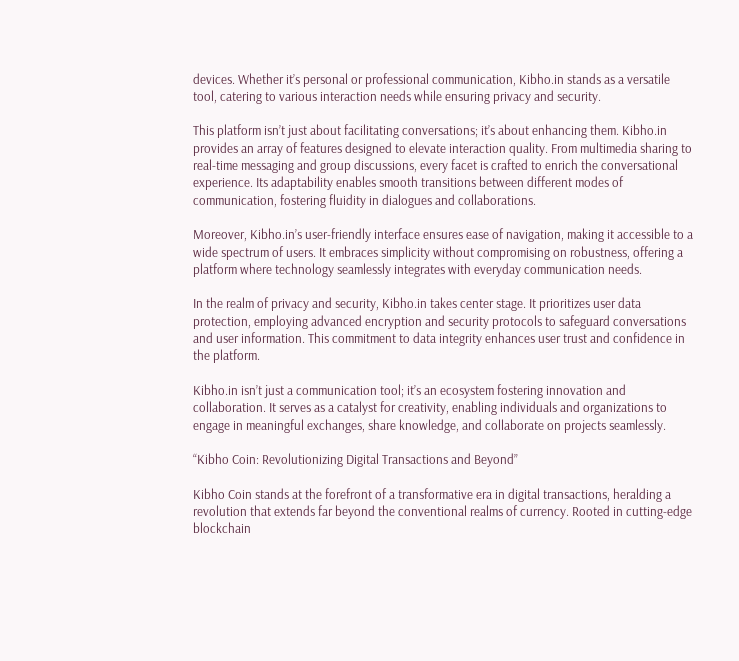devices. Whether it’s personal or professional communication, Kibho.in stands as a versatile tool, catering to various interaction needs while ensuring privacy and security.

This platform isn’t just about facilitating conversations; it’s about enhancing them. Kibho.in provides an array of features designed to elevate interaction quality. From multimedia sharing to real-time messaging and group discussions, every facet is crafted to enrich the conversational experience. Its adaptability enables smooth transitions between different modes of communication, fostering fluidity in dialogues and collaborations.

Moreover, Kibho.in’s user-friendly interface ensures ease of navigation, making it accessible to a wide spectrum of users. It embraces simplicity without compromising on robustness, offering a platform where technology seamlessly integrates with everyday communication needs.

In the realm of privacy and security, Kibho.in takes center stage. It prioritizes user data protection, employing advanced encryption and security protocols to safeguard conversations and user information. This commitment to data integrity enhances user trust and confidence in the platform.

Kibho.in isn’t just a communication tool; it’s an ecosystem fostering innovation and collaboration. It serves as a catalyst for creativity, enabling individuals and organizations to engage in meaningful exchanges, share knowledge, and collaborate on projects seamlessly.

“Kibho Coin: Revolutionizing Digital Transactions and Beyond”

Kibho Coin stands at the forefront of a transformative era in digital transactions, heralding a revolution that extends far beyond the conventional realms of currency. Rooted in cutting-edge blockchain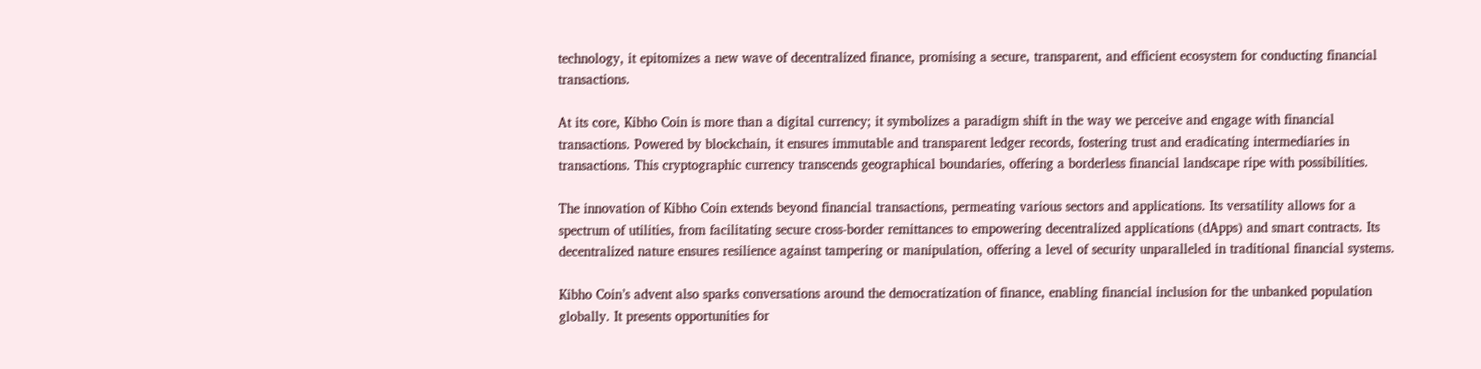technology, it epitomizes a new wave of decentralized finance, promising a secure, transparent, and efficient ecosystem for conducting financial transactions.

At its core, Kibho Coin is more than a digital currency; it symbolizes a paradigm shift in the way we perceive and engage with financial transactions. Powered by blockchain, it ensures immutable and transparent ledger records, fostering trust and eradicating intermediaries in transactions. This cryptographic currency transcends geographical boundaries, offering a borderless financial landscape ripe with possibilities.

The innovation of Kibho Coin extends beyond financial transactions, permeating various sectors and applications. Its versatility allows for a spectrum of utilities, from facilitating secure cross-border remittances to empowering decentralized applications (dApps) and smart contracts. Its decentralized nature ensures resilience against tampering or manipulation, offering a level of security unparalleled in traditional financial systems.

Kibho Coin’s advent also sparks conversations around the democratization of finance, enabling financial inclusion for the unbanked population globally. It presents opportunities for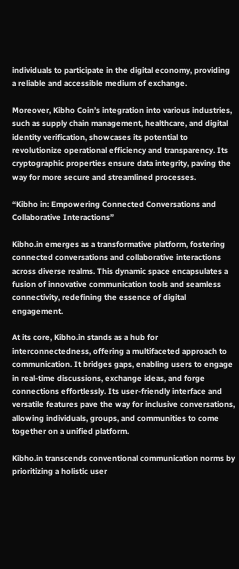individuals to participate in the digital economy, providing a reliable and accessible medium of exchange.

Moreover, Kibho Coin’s integration into various industries, such as supply chain management, healthcare, and digital identity verification, showcases its potential to revolutionize operational efficiency and transparency. Its cryptographic properties ensure data integrity, paving the way for more secure and streamlined processes.

“Kibho in: Empowering Connected Conversations and Collaborative Interactions”

Kibho.in emerges as a transformative platform, fostering connected conversations and collaborative interactions across diverse realms. This dynamic space encapsulates a fusion of innovative communication tools and seamless connectivity, redefining the essence of digital engagement.

At its core, Kibho.in stands as a hub for interconnectedness, offering a multifaceted approach to communication. It bridges gaps, enabling users to engage in real-time discussions, exchange ideas, and forge connections effortlessly. Its user-friendly interface and versatile features pave the way for inclusive conversations, allowing individuals, groups, and communities to come together on a unified platform.

Kibho.in transcends conventional communication norms by prioritizing a holistic user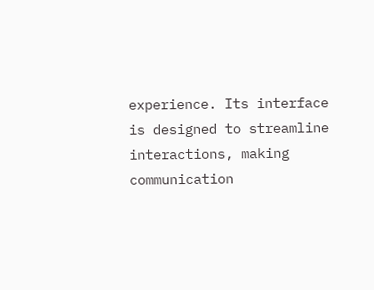experience. Its interface is designed to streamline interactions, making communication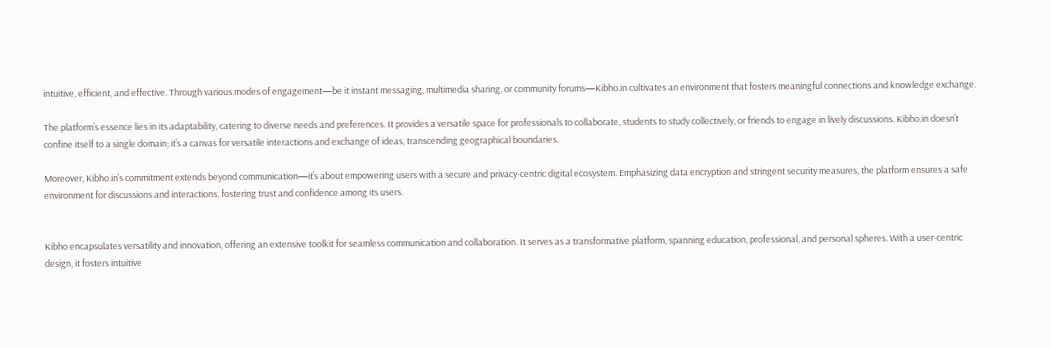intuitive, efficient, and effective. Through various modes of engagement—be it instant messaging, multimedia sharing, or community forums—Kibho.in cultivates an environment that fosters meaningful connections and knowledge exchange.

The platform’s essence lies in its adaptability, catering to diverse needs and preferences. It provides a versatile space for professionals to collaborate, students to study collectively, or friends to engage in lively discussions. Kibho.in doesn’t confine itself to a single domain; it’s a canvas for versatile interactions and exchange of ideas, transcending geographical boundaries.

Moreover, Kibho.in’s commitment extends beyond communication—it’s about empowering users with a secure and privacy-centric digital ecosystem. Emphasizing data encryption and stringent security measures, the platform ensures a safe environment for discussions and interactions, fostering trust and confidence among its users.


Kibho encapsulates versatility and innovation, offering an extensive toolkit for seamless communication and collaboration. It serves as a transformative platform, spanning education, professional, and personal spheres. With a user-centric design, it fosters intuitive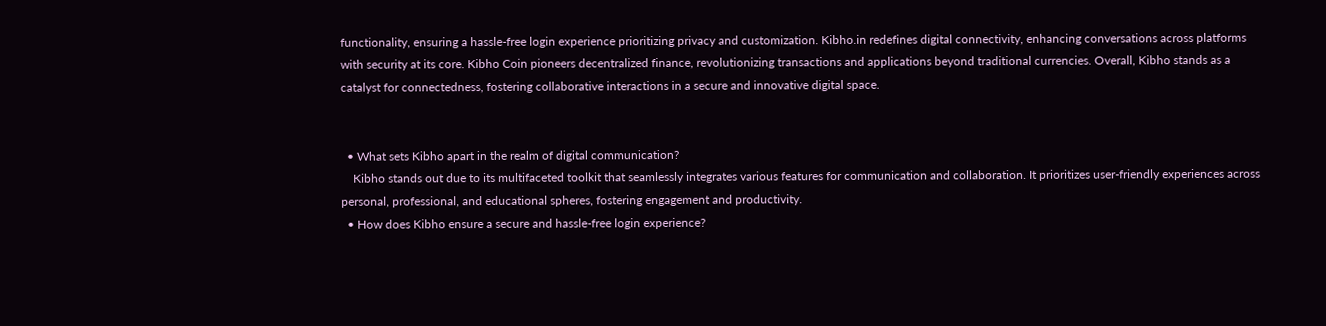functionality, ensuring a hassle-free login experience prioritizing privacy and customization. Kibho.in redefines digital connectivity, enhancing conversations across platforms with security at its core. Kibho Coin pioneers decentralized finance, revolutionizing transactions and applications beyond traditional currencies. Overall, Kibho stands as a catalyst for connectedness, fostering collaborative interactions in a secure and innovative digital space.


  • What sets Kibho apart in the realm of digital communication?
    Kibho stands out due to its multifaceted toolkit that seamlessly integrates various features for communication and collaboration. It prioritizes user-friendly experiences across personal, professional, and educational spheres, fostering engagement and productivity.
  • How does Kibho ensure a secure and hassle-free login experience?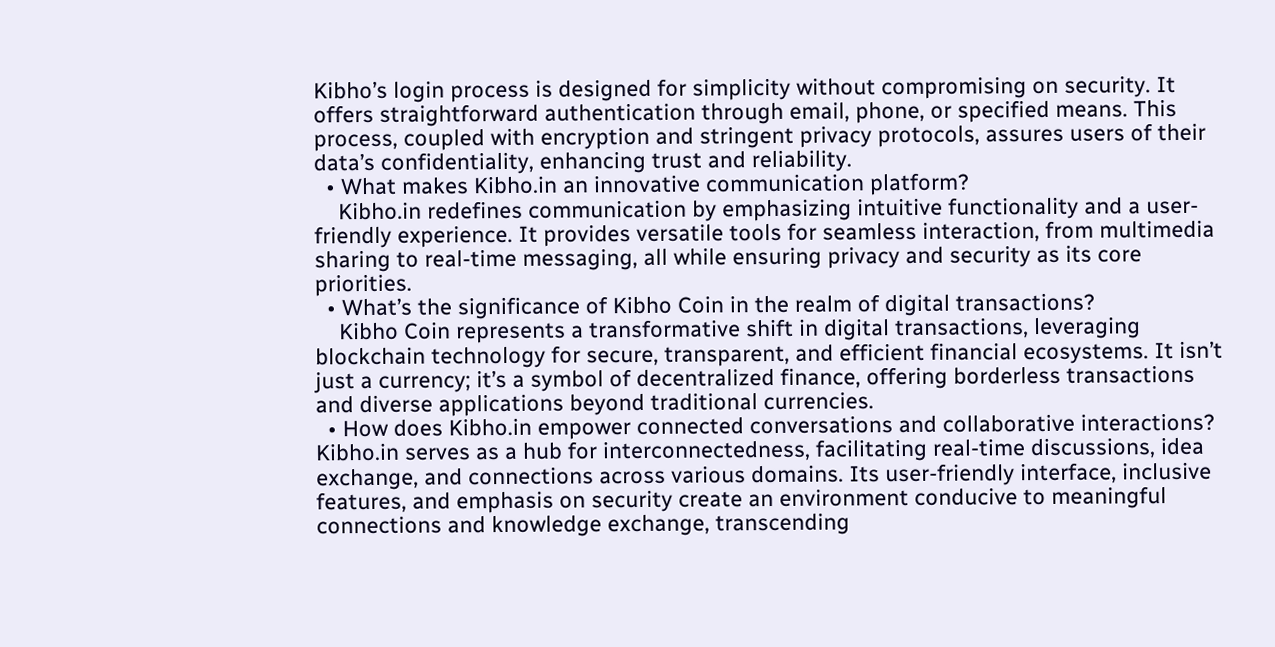Kibho’s login process is designed for simplicity without compromising on security. It offers straightforward authentication through email, phone, or specified means. This process, coupled with encryption and stringent privacy protocols, assures users of their data’s confidentiality, enhancing trust and reliability.
  • What makes Kibho.in an innovative communication platform?
    Kibho.in redefines communication by emphasizing intuitive functionality and a user-friendly experience. It provides versatile tools for seamless interaction, from multimedia sharing to real-time messaging, all while ensuring privacy and security as its core priorities.
  • What’s the significance of Kibho Coin in the realm of digital transactions?
    Kibho Coin represents a transformative shift in digital transactions, leveraging blockchain technology for secure, transparent, and efficient financial ecosystems. It isn’t just a currency; it’s a symbol of decentralized finance, offering borderless transactions and diverse applications beyond traditional currencies.
  • How does Kibho.in empower connected conversations and collaborative interactions? Kibho.in serves as a hub for interconnectedness, facilitating real-time discussions, idea exchange, and connections across various domains. Its user-friendly interface, inclusive features, and emphasis on security create an environment conducive to meaningful connections and knowledge exchange, transcending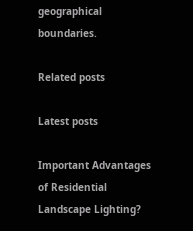geographical boundaries.

Related posts

Latest posts

Important Advantages of Residential Landscape Lighting?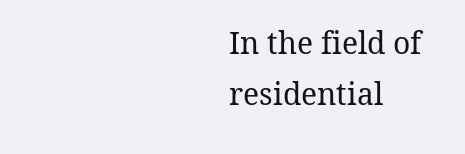In the field of residential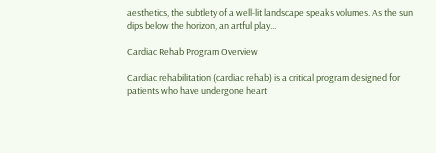aesthetics, the subtlety of a well-lit landscape speaks volumes. As the sun dips below the horizon, an artful play...

Cardiac Rehab Program Overview

Cardiac rehabilitation (cardiac rehab) is a critical program designed for patients who have undergone heart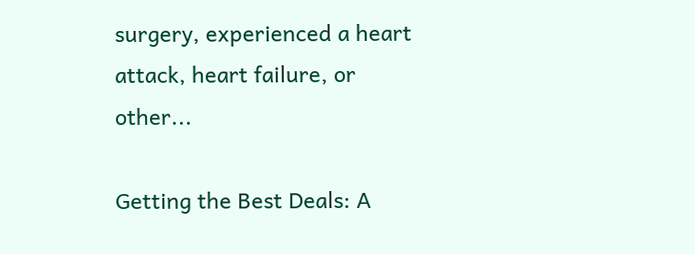surgery, experienced a heart attack, heart failure, or other...

Getting the Best Deals: A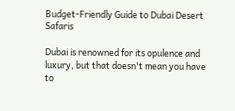Budget-Friendly Guide to Dubai Desert Safaris

Dubai is renowned for its opulence and luxury, but that doesn't mean you have to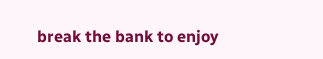break the bank to enjoy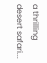a thrilling desert safari...